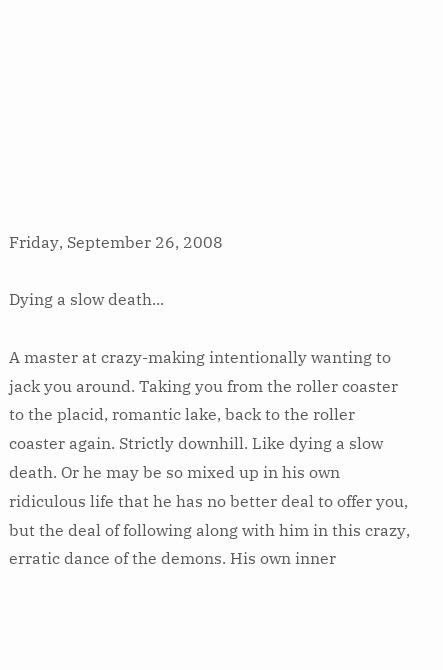Friday, September 26, 2008

Dying a slow death...

A master at crazy-making intentionally wanting to jack you around. Taking you from the roller coaster to the placid, romantic lake, back to the roller coaster again. Strictly downhill. Like dying a slow death. Or he may be so mixed up in his own ridiculous life that he has no better deal to offer you, but the deal of following along with him in this crazy, erratic dance of the demons. His own inner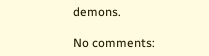demons.

No comments: